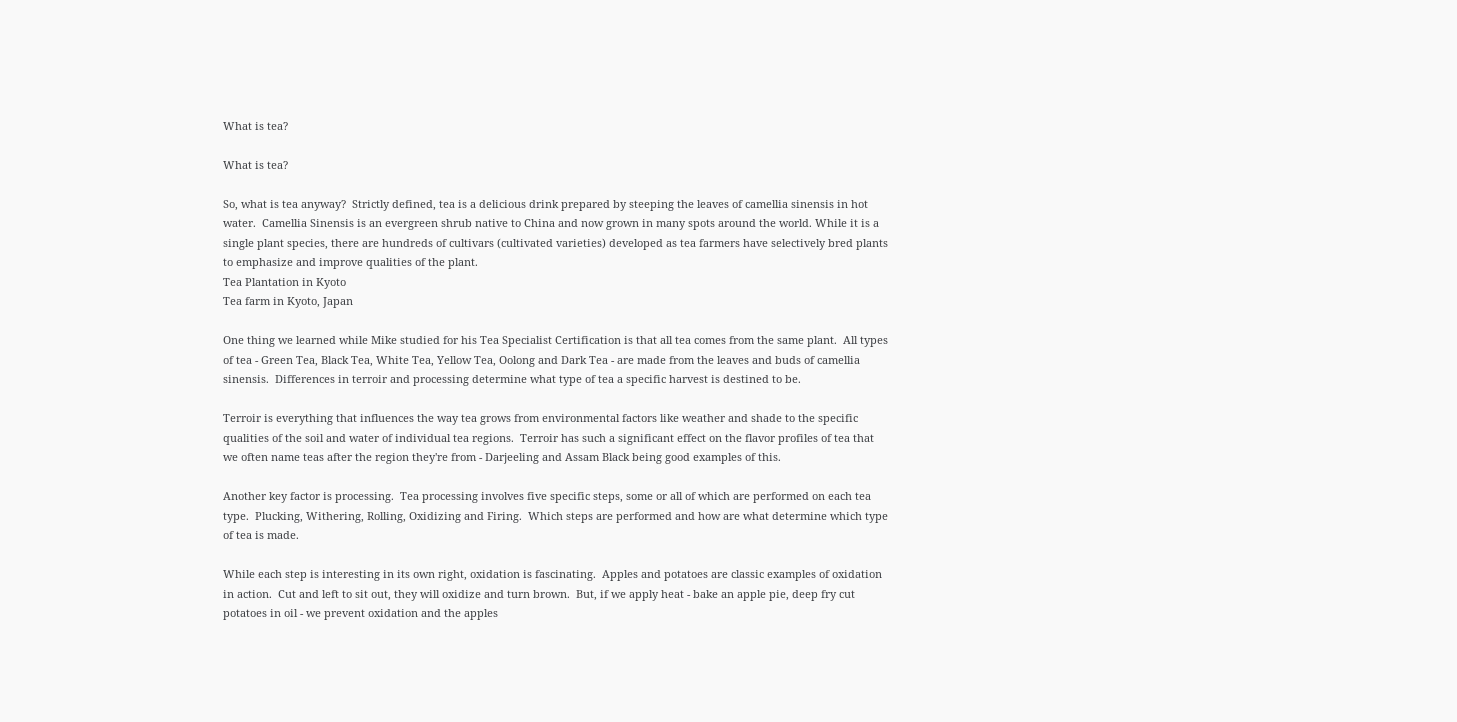What is tea?

What is tea?

So, what is tea anyway?  Strictly defined, tea is a delicious drink prepared by steeping the leaves of camellia sinensis in hot water.  Camellia Sinensis is an evergreen shrub native to China and now grown in many spots around the world. While it is a single plant species, there are hundreds of cultivars (cultivated varieties) developed as tea farmers have selectively bred plants to emphasize and improve qualities of the plant.
Tea Plantation in Kyoto
Tea farm in Kyoto, Japan

One thing we learned while Mike studied for his Tea Specialist Certification is that all tea comes from the same plant.  All types of tea - Green Tea, Black Tea, White Tea, Yellow Tea, Oolong and Dark Tea - are made from the leaves and buds of camellia sinensis.  Differences in terroir and processing determine what type of tea a specific harvest is destined to be.

Terroir is everything that influences the way tea grows from environmental factors like weather and shade to the specific qualities of the soil and water of individual tea regions.  Terroir has such a significant effect on the flavor profiles of tea that we often name teas after the region they're from - Darjeeling and Assam Black being good examples of this.

Another key factor is processing.  Tea processing involves five specific steps, some or all of which are performed on each tea type.  Plucking, Withering, Rolling, Oxidizing and Firing.  Which steps are performed and how are what determine which type of tea is made.

While each step is interesting in its own right, oxidation is fascinating.  Apples and potatoes are classic examples of oxidation in action.  Cut and left to sit out, they will oxidize and turn brown.  But, if we apply heat - bake an apple pie, deep fry cut potatoes in oil - we prevent oxidation and the apples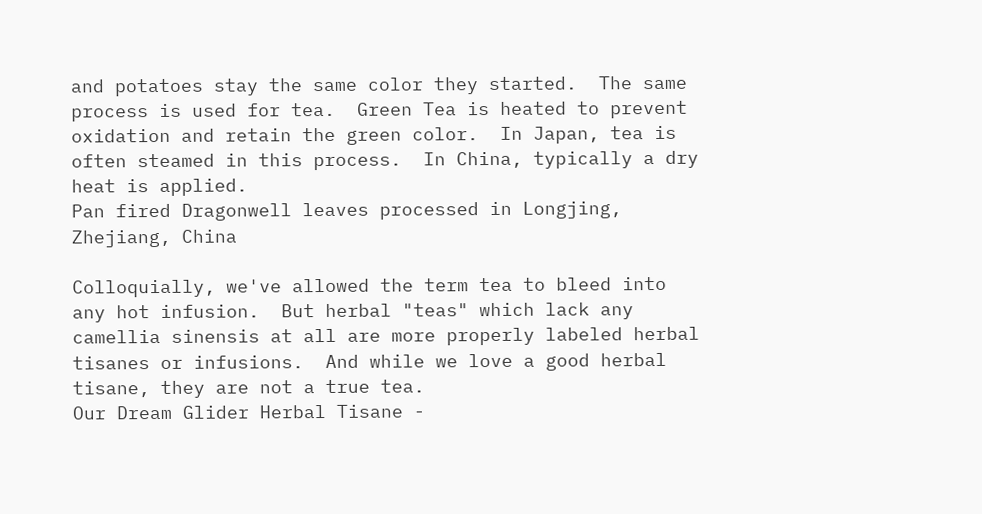and potatoes stay the same color they started.  The same process is used for tea.  Green Tea is heated to prevent oxidation and retain the green color.  In Japan, tea is often steamed in this process.  In China, typically a dry heat is applied.
Pan fired Dragonwell leaves processed in Longjing, Zhejiang, China

Colloquially, we've allowed the term tea to bleed into any hot infusion.  But herbal "teas" which lack any camellia sinensis at all are more properly labeled herbal tisanes or infusions.  And while we love a good herbal tisane, they are not a true tea.
Our Dream Glider Herbal Tisane -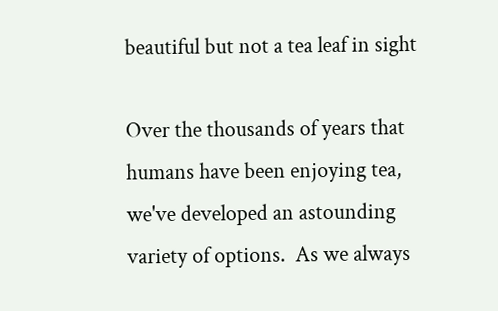beautiful but not a tea leaf in sight

Over the thousands of years that humans have been enjoying tea, we've developed an astounding variety of options.  As we always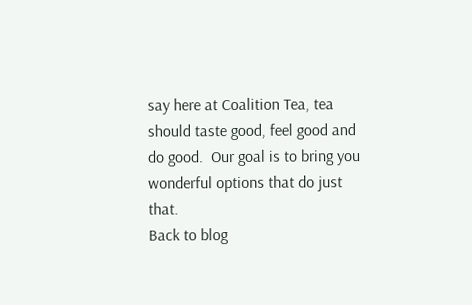say here at Coalition Tea, tea should taste good, feel good and do good.  Our goal is to bring you wonderful options that do just that.
Back to blog